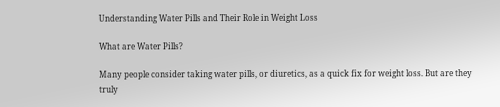Understanding Water Pills and Their Role in Weight Loss

What are Water Pills?

Many people consider taking water pills, or diuretics, as a quick fix for weight loss. But are they truly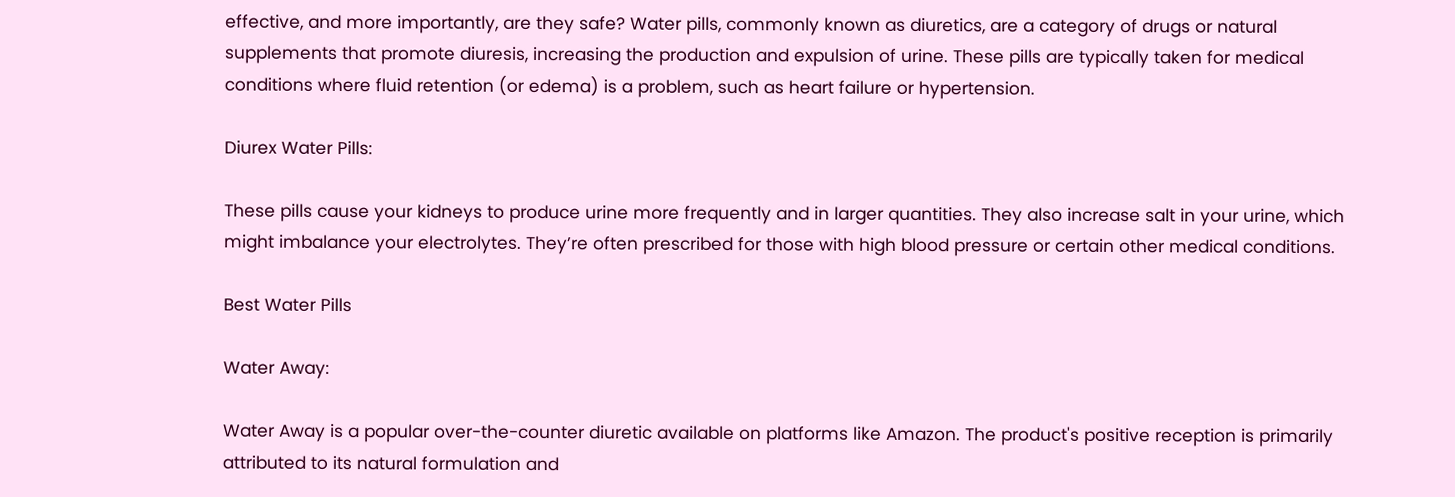effective, and more importantly, are they safe? Water pills, commonly known as diuretics, are a category of drugs or natural supplements that promote diuresis, increasing the production and expulsion of urine. These pills are typically taken for medical conditions where fluid retention (or edema) is a problem, such as heart failure or hypertension.

Diurex Water Pills:

These pills cause your kidneys to produce urine more frequently and in larger quantities. They also increase salt in your urine, which might imbalance your electrolytes. They’re often prescribed for those with high blood pressure or certain other medical conditions.

Best Water Pills

Water Away:

Water Away is a popular over-the-counter diuretic available on platforms like Amazon. The product's positive reception is primarily attributed to its natural formulation and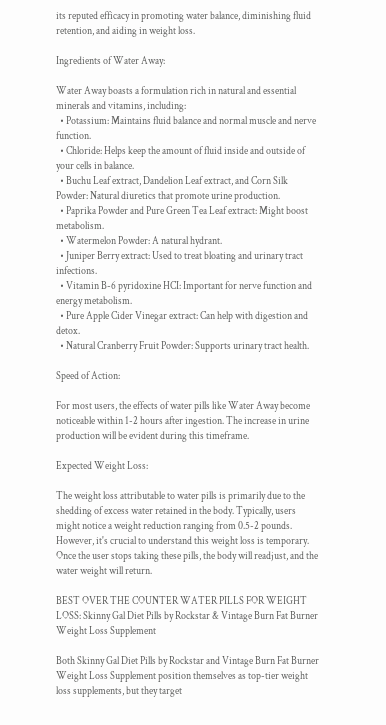its reputed efficacy in promoting water balance, diminishing fluid retention, and aiding in weight loss.

Ingredients of Water Away:

Water Away boasts a formulation rich in natural and essential minerals and vitamins, including:
  • Potassium: Maintains fluid balance and normal muscle and nerve function.
  • Chloride: Helps keep the amount of fluid inside and outside of your cells in balance.
  • Buchu Leaf extract, Dandelion Leaf extract, and Corn Silk Powder: Natural diuretics that promote urine production.
  • Paprika Powder and Pure Green Tea Leaf extract: Might boost metabolism.
  • Watermelon Powder: A natural hydrant.
  • Juniper Berry extract: Used to treat bloating and urinary tract infections.
  • Vitamin B-6 pyridoxine HCI: Important for nerve function and energy metabolism.
  • Pure Apple Cider Vinegar extract: Can help with digestion and detox.
  • Natural Cranberry Fruit Powder: Supports urinary tract health.

Speed of Action:

For most users, the effects of water pills like Water Away become noticeable within 1-2 hours after ingestion. The increase in urine production will be evident during this timeframe.

Expected Weight Loss:

The weight loss attributable to water pills is primarily due to the shedding of excess water retained in the body. Typically, users might notice a weight reduction ranging from 0.5-2 pounds. However, it's crucial to understand this weight loss is temporary. Once the user stops taking these pills, the body will readjust, and the water weight will return.

BEST OVER THE COUNTER WATER PILLS FOR WEIGHT LOSS: Skinny Gal Diet Pills by Rockstar & Vintage Burn Fat Burner Weight Loss Supplement

Both Skinny Gal Diet Pills by Rockstar and Vintage Burn Fat Burner Weight Loss Supplement position themselves as top-tier weight loss supplements, but they target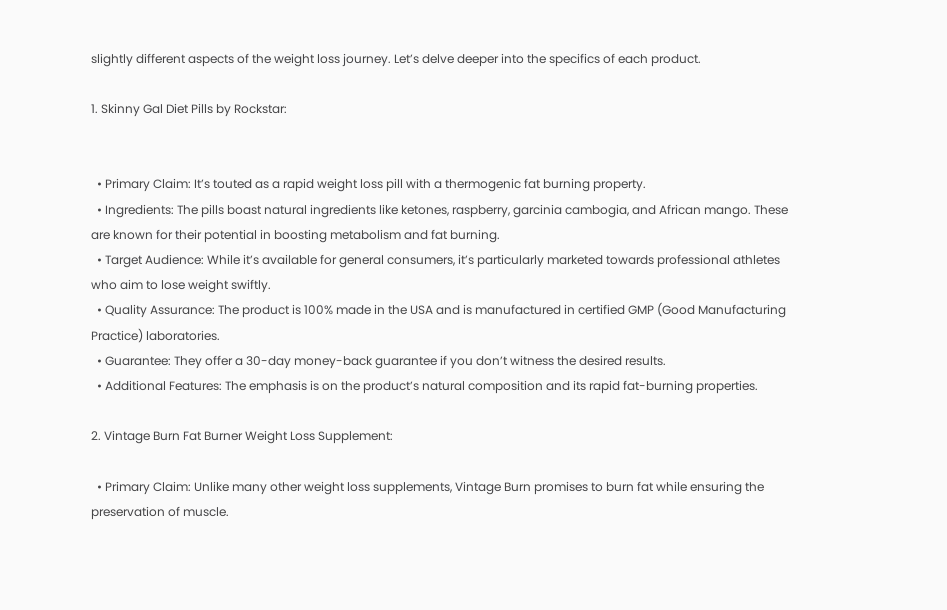slightly different aspects of the weight loss journey. Let’s delve deeper into the specifics of each product.

1. Skinny Gal Diet Pills by Rockstar:


  • Primary Claim: It’s touted as a rapid weight loss pill with a thermogenic fat burning property.
  • Ingredients: The pills boast natural ingredients like ketones, raspberry, garcinia cambogia, and African mango. These are known for their potential in boosting metabolism and fat burning.
  • Target Audience: While it’s available for general consumers, it’s particularly marketed towards professional athletes who aim to lose weight swiftly.
  • Quality Assurance: The product is 100% made in the USA and is manufactured in certified GMP (Good Manufacturing Practice) laboratories.
  • Guarantee: They offer a 30-day money-back guarantee if you don’t witness the desired results.
  • Additional Features: The emphasis is on the product’s natural composition and its rapid fat-burning properties.

2. Vintage Burn Fat Burner Weight Loss Supplement:

  • Primary Claim: Unlike many other weight loss supplements, Vintage Burn promises to burn fat while ensuring the preservation of muscle.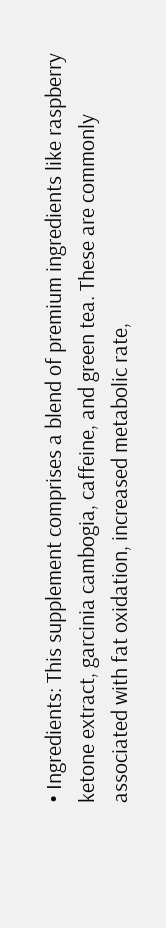• Ingredients: This supplement comprises a blend of premium ingredients like raspberry ketone extract, garcinia cambogia, caffeine, and green tea. These are commonly associated with fat oxidation, increased metabolic rate,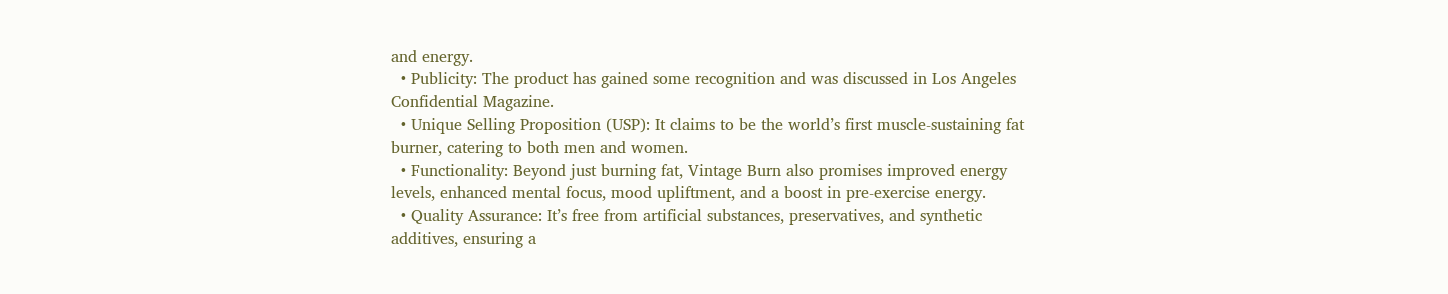and energy.
  • Publicity: The product has gained some recognition and was discussed in Los Angeles Confidential Magazine.
  • Unique Selling Proposition (USP): It claims to be the world’s first muscle-sustaining fat burner, catering to both men and women.
  • Functionality: Beyond just burning fat, Vintage Burn also promises improved energy levels, enhanced mental focus, mood upliftment, and a boost in pre-exercise energy.
  • Quality Assurance: It’s free from artificial substances, preservatives, and synthetic additives, ensuring a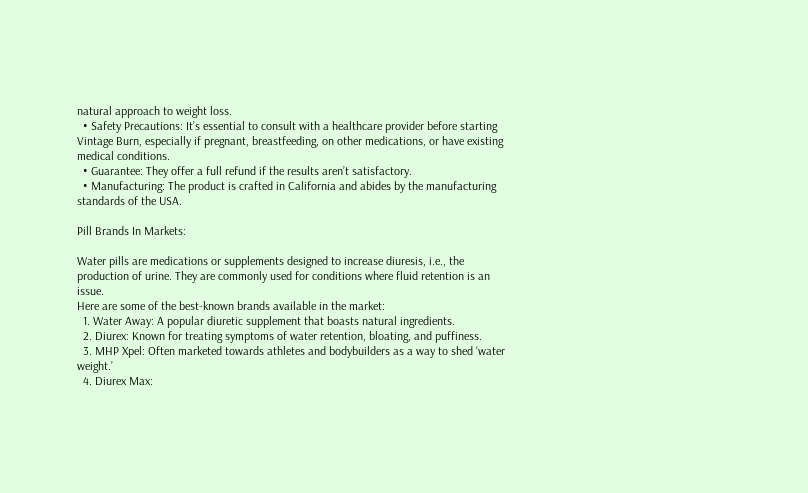natural approach to weight loss.
  • Safety Precautions: It’s essential to consult with a healthcare provider before starting Vintage Burn, especially if pregnant, breastfeeding, on other medications, or have existing medical conditions.
  • Guarantee: They offer a full refund if the results aren’t satisfactory.
  • Manufacturing: The product is crafted in California and abides by the manufacturing standards of the USA.

Pill Brands In Markets:

Water pills are medications or supplements designed to increase diuresis, i.e., the production of urine. They are commonly used for conditions where fluid retention is an issue.
Here are some of the best-known brands available in the market:
  1. Water Away: A popular diuretic supplement that boasts natural ingredients.
  2. Diurex: Known for treating symptoms of water retention, bloating, and puffiness.
  3. MHP Xpel: Often marketed towards athletes and bodybuilders as a way to shed ‘water weight.’
  4. Diurex Max: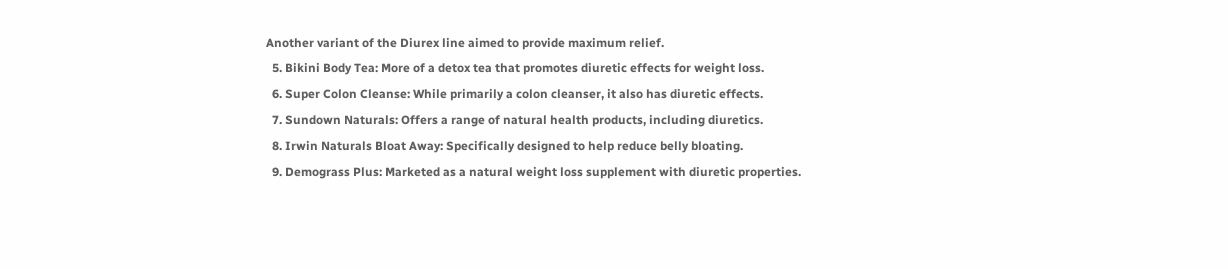Another variant of the Diurex line aimed to provide maximum relief.
  5. Bikini Body Tea: More of a detox tea that promotes diuretic effects for weight loss.
  6. Super Colon Cleanse: While primarily a colon cleanser, it also has diuretic effects.
  7. Sundown Naturals: Offers a range of natural health products, including diuretics.
  8. Irwin Naturals Bloat Away: Specifically designed to help reduce belly bloating.
  9. Demograss Plus: Marketed as a natural weight loss supplement with diuretic properties.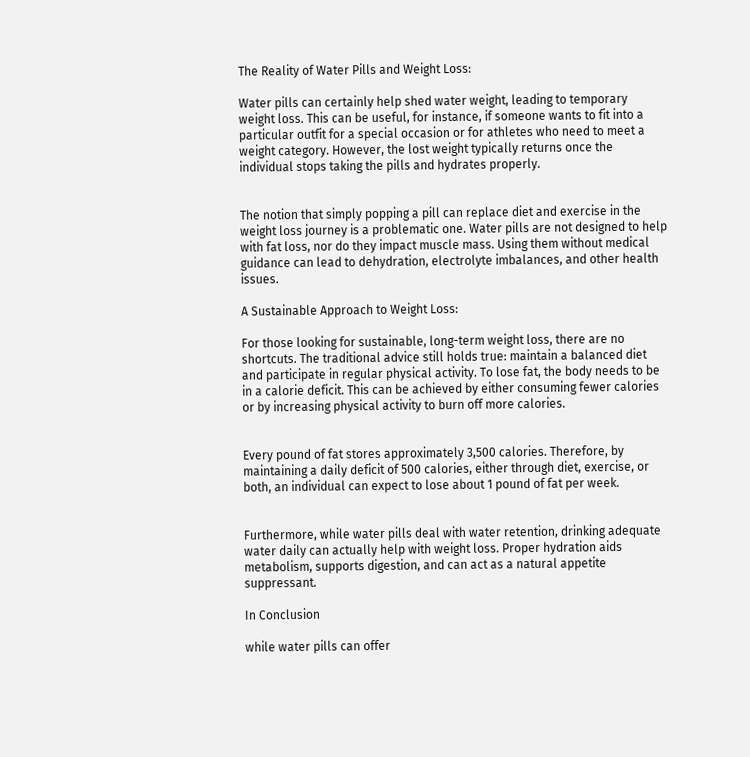The Reality of Water Pills and Weight Loss:

Water pills can certainly help shed water weight, leading to temporary weight loss. This can be useful, for instance, if someone wants to fit into a particular outfit for a special occasion or for athletes who need to meet a weight category. However, the lost weight typically returns once the individual stops taking the pills and hydrates properly.


The notion that simply popping a pill can replace diet and exercise in the weight loss journey is a problematic one. Water pills are not designed to help with fat loss, nor do they impact muscle mass. Using them without medical guidance can lead to dehydration, electrolyte imbalances, and other health issues.

A Sustainable Approach to Weight Loss:

For those looking for sustainable, long-term weight loss, there are no shortcuts. The traditional advice still holds true: maintain a balanced diet and participate in regular physical activity. To lose fat, the body needs to be in a calorie deficit. This can be achieved by either consuming fewer calories or by increasing physical activity to burn off more calories.


Every pound of fat stores approximately 3,500 calories. Therefore, by maintaining a daily deficit of 500 calories, either through diet, exercise, or both, an individual can expect to lose about 1 pound of fat per week.


Furthermore, while water pills deal with water retention, drinking adequate water daily can actually help with weight loss. Proper hydration aids metabolism, supports digestion, and can act as a natural appetite suppressant.

In Conclusion

while water pills can offer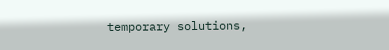temporary solutions,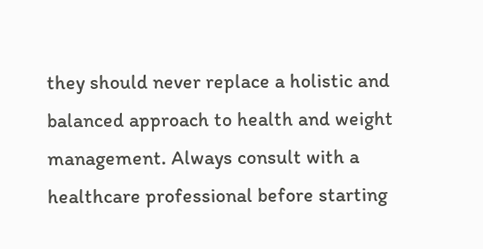they should never replace a holistic and balanced approach to health and weight management. Always consult with a healthcare professional before starting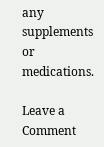any supplements or medications.

Leave a Comment